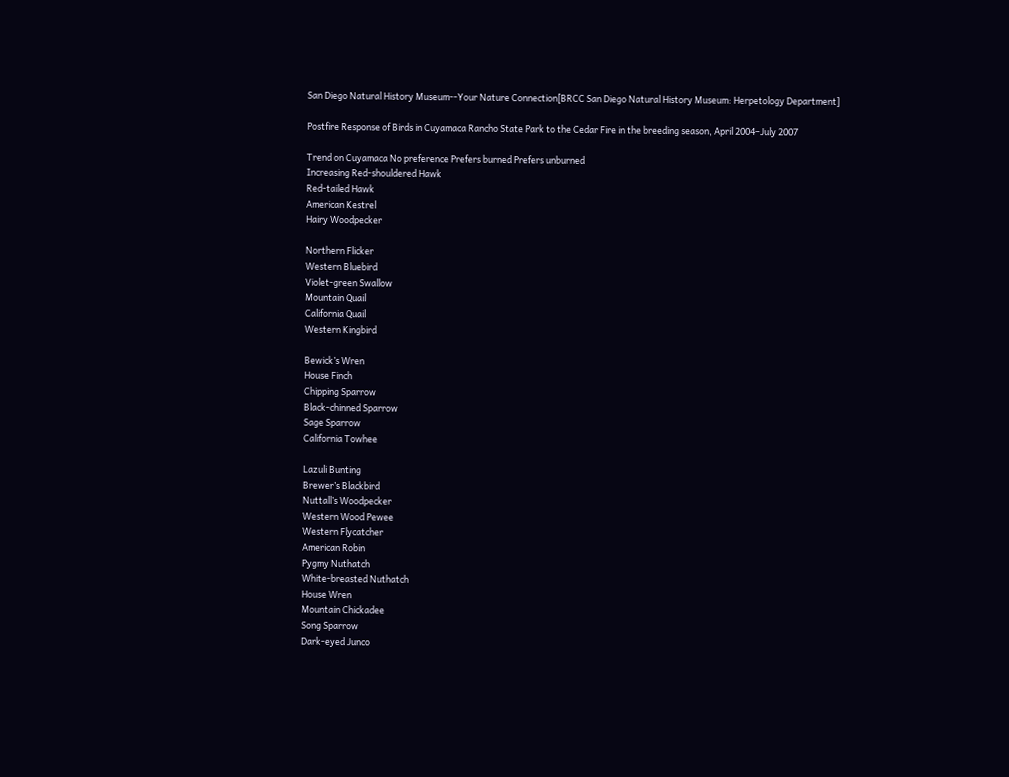San Diego Natural History Museum--Your Nature Connection[BRCC San Diego Natural History Museum: Herpetology Department]

Postfire Response of Birds in Cuyamaca Rancho State Park to the Cedar Fire in the breeding season, April 2004–July 2007

Trend on Cuyamaca No preference Prefers burned Prefers unburned
Increasing Red-shouldered Hawk
Red-tailed Hawk
American Kestrel
Hairy Woodpecker

Northern Flicker
Western Bluebird
Violet-green Swallow
Mountain Quail
California Quail
Western Kingbird

Bewick’s Wren
House Finch
Chipping Sparrow
Black-chinned Sparrow
Sage Sparrow
California Towhee

Lazuli Bunting
Brewer’s Blackbird
Nuttall’s Woodpecker
Western Wood Pewee
Western Flycatcher
American Robin
Pygmy Nuthatch
White-breasted Nuthatch
House Wren
Mountain Chickadee
Song Sparrow
Dark-eyed Junco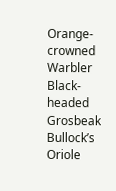Orange-crowned Warbler
Black-headed Grosbeak
Bullock’s Oriole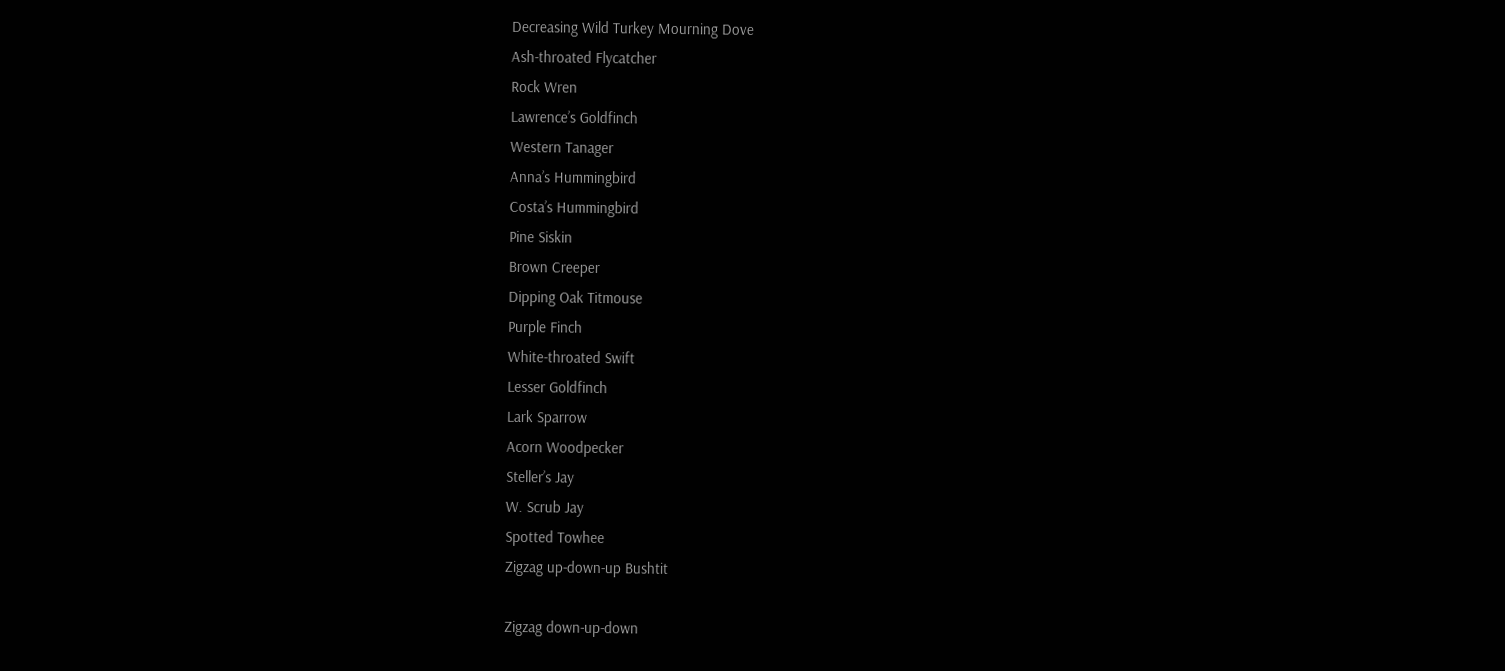Decreasing Wild Turkey Mourning Dove
Ash-throated Flycatcher
Rock Wren
Lawrence’s Goldfinch
Western Tanager
Anna’s Hummingbird
Costa’s Hummingbird
Pine Siskin
Brown Creeper
Dipping Oak Titmouse
Purple Finch
White-throated Swift
Lesser Goldfinch
Lark Sparrow
Acorn Woodpecker
Steller’s Jay
W. Scrub Jay
Spotted Towhee
Zigzag up-down-up Bushtit

Zigzag down-up-down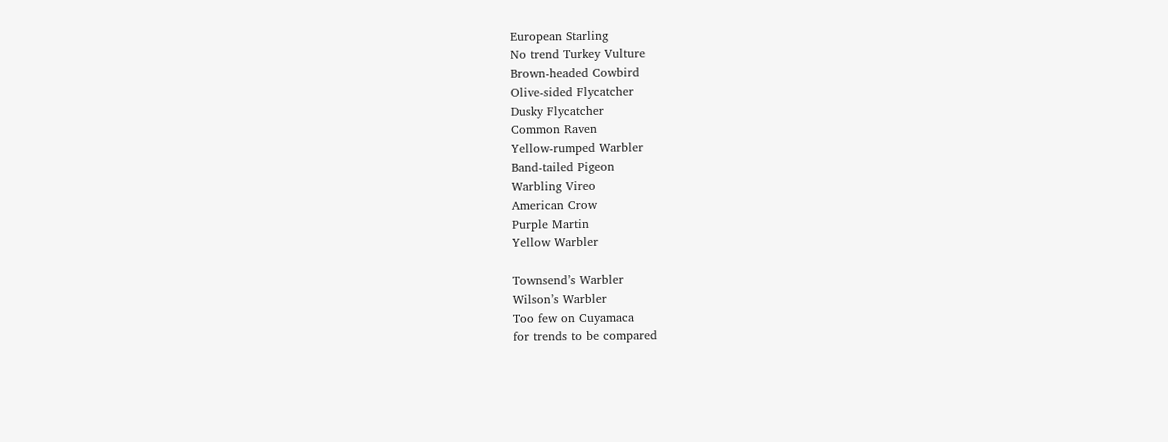European Starling
No trend Turkey Vulture
Brown-headed Cowbird
Olive-sided Flycatcher
Dusky Flycatcher
Common Raven
Yellow-rumped Warbler
Band-tailed Pigeon
Warbling Vireo
American Crow
Purple Martin
Yellow Warbler

Townsend’s Warbler
Wilson’s Warbler
Too few on Cuyamaca
for trends to be compared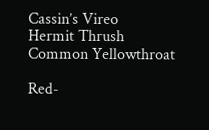Cassin’s Vireo
Hermit Thrush
Common Yellowthroat

Red-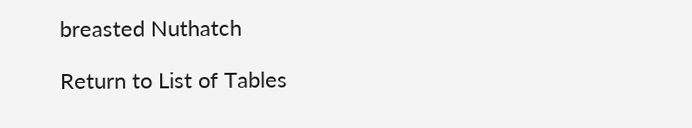breasted Nuthatch

Return to List of Tables